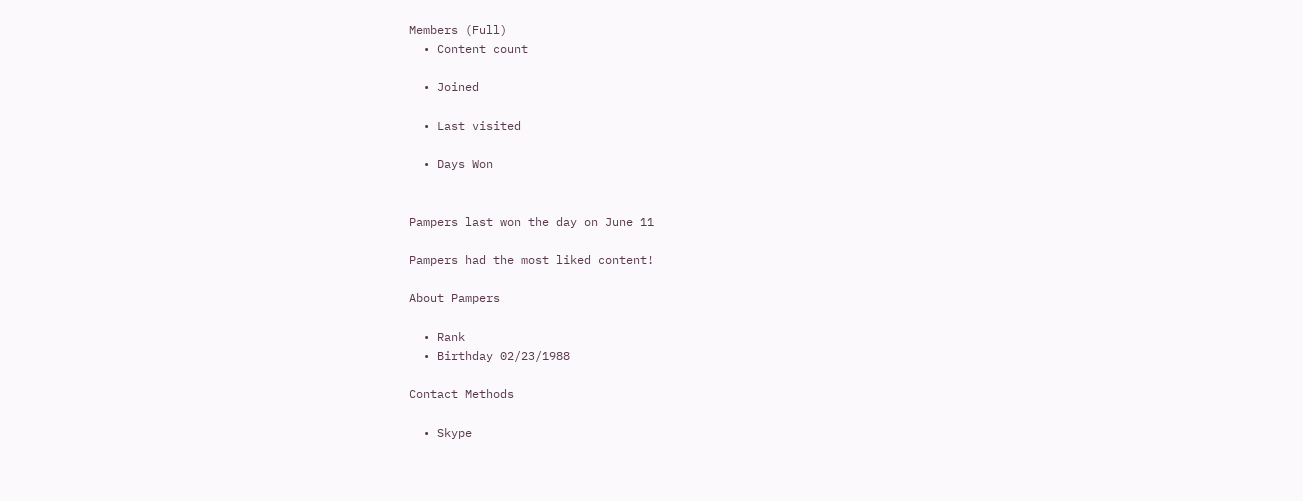Members (Full)
  • Content count

  • Joined

  • Last visited

  • Days Won


Pampers last won the day on June 11

Pampers had the most liked content!

About Pampers

  • Rank
  • Birthday 02/23/1988

Contact Methods

  • Skype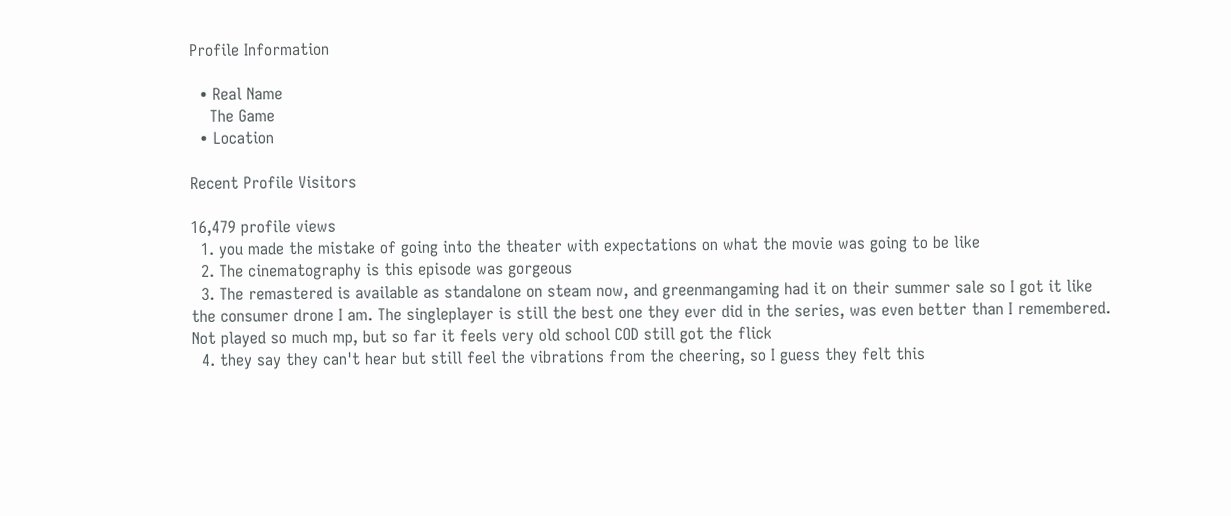Profile Information

  • Real Name
    The Game
  • Location

Recent Profile Visitors

16,479 profile views
  1. you made the mistake of going into the theater with expectations on what the movie was going to be like
  2. The cinematography is this episode was gorgeous
  3. The remastered is available as standalone on steam now, and greenmangaming had it on their summer sale so I got it like the consumer drone I am. The singleplayer is still the best one they ever did in the series, was even better than I remembered. Not played so much mp, but so far it feels very old school COD still got the flick
  4. they say they can't hear but still feel the vibrations from the cheering, so I guess they felt this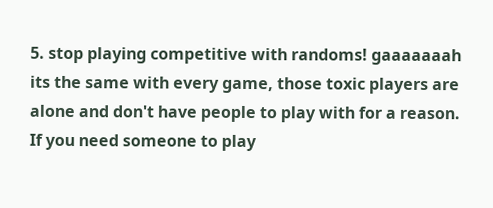5. stop playing competitive with randoms! gaaaaaaah its the same with every game, those toxic players are alone and don't have people to play with for a reason. If you need someone to play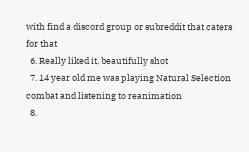with find a discord group or subreddit that caters for that
  6. Really liked it, beautifully shot
  7. 14 year old me was playing Natural Selection combat and listening to reanimation
  8.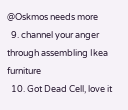@Oskmos needs more
  9. channel your anger through assembling Ikea furniture
  10. Got Dead Cell, love it